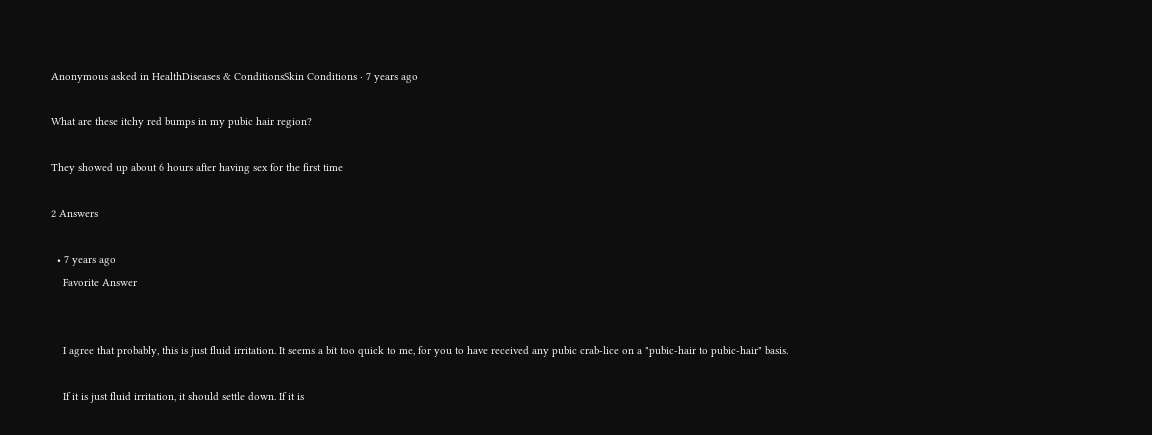Anonymous asked in HealthDiseases & ConditionsSkin Conditions · 7 years ago

What are these itchy red bumps in my pubic hair region?

They showed up about 6 hours after having sex for the first time

2 Answers

  • 7 years ago
    Favorite Answer


    I agree that probably, this is just fluid irritation. It seems a bit too quick to me, for you to have received any pubic crab-lice on a "pubic-hair to pubic-hair" basis.

    If it is just fluid irritation, it should settle down. If it is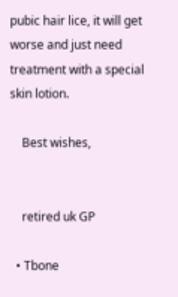pubic hair lice, it will get worse and just need treatment with a special skin lotion.

    Best wishes,


    retired uk GP

  • Tbone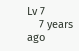Lv 7
    7 years ago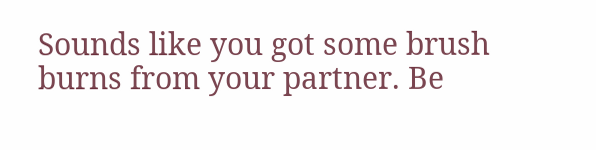Sounds like you got some brush burns from your partner. Be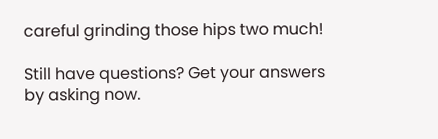careful grinding those hips two much!

Still have questions? Get your answers by asking now.